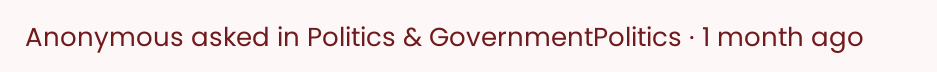Anonymous asked in Politics & GovernmentPolitics · 1 month ago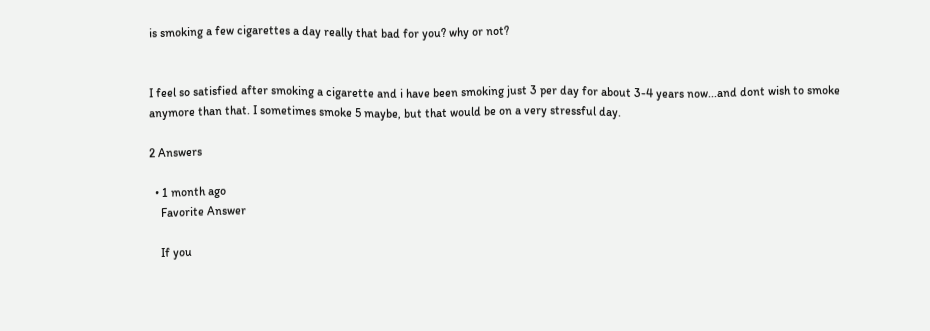is smoking a few cigarettes a day really that bad for you? why or not?


I feel so satisfied after smoking a cigarette and i have been smoking just 3 per day for about 3-4 years now...and dont wish to smoke anymore than that. I sometimes smoke 5 maybe, but that would be on a very stressful day.

2 Answers

  • 1 month ago
    Favorite Answer

    If you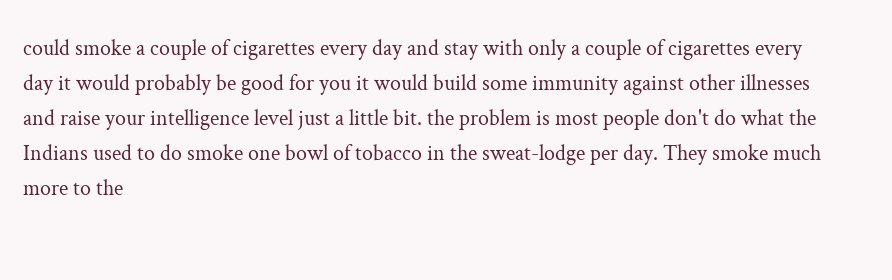could smoke a couple of cigarettes every day and stay with only a couple of cigarettes every day it would probably be good for you it would build some immunity against other illnesses and raise your intelligence level just a little bit. the problem is most people don't do what the Indians used to do smoke one bowl of tobacco in the sweat-lodge per day. They smoke much more to the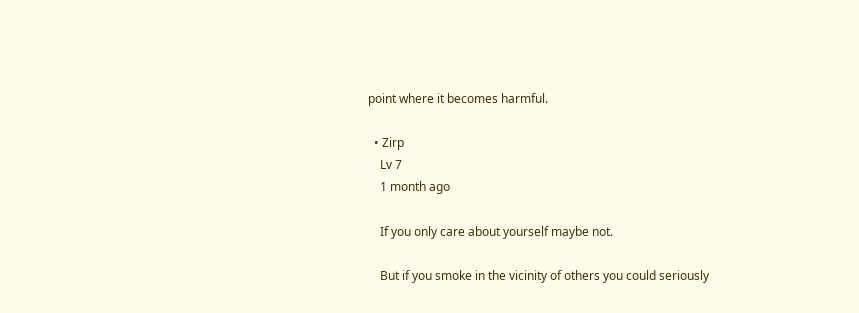point where it becomes harmful.

  • Zirp
    Lv 7
    1 month ago

    If you only care about yourself maybe not.

    But if you smoke in the vicinity of others you could seriously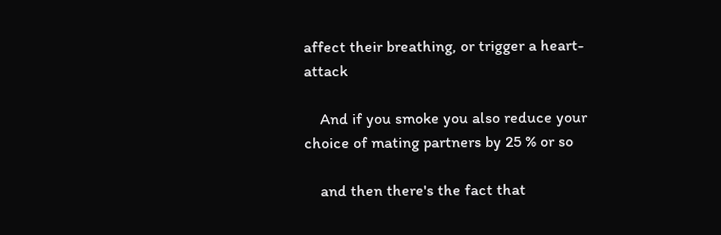affect their breathing, or trigger a heart-attack

    And if you smoke you also reduce your choice of mating partners by 25 % or so

    and then there's the fact that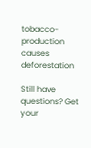tobacco-production causes deforestation

Still have questions? Get your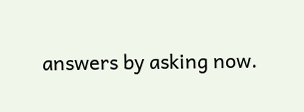answers by asking now.